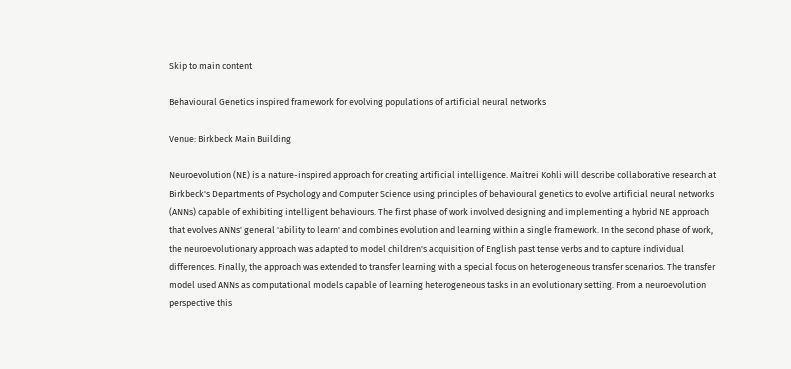Skip to main content

Behavioural Genetics inspired framework for evolving populations of artificial neural networks

Venue: Birkbeck Main Building

Neuroevolution (NE) is a nature-inspired approach for creating artificial intelligence. Maitrei Kohli will describe collaborative research at Birkbeck's Departments of Psychology and Computer Science using principles of behavioural genetics to evolve artificial neural networks (ANNs) capable of exhibiting intelligent behaviours. The first phase of work involved designing and implementing a hybrid NE approach that evolves ANNs' general 'ability to learn' and combines evolution and learning within a single framework. In the second phase of work, the neuroevolutionary approach was adapted to model children's acquisition of English past tense verbs and to capture individual differences. Finally, the approach was extended to transfer learning with a special focus on heterogeneous transfer scenarios. The transfer model used ANNs as computational models capable of learning heterogeneous tasks in an evolutionary setting. From a neuroevolution perspective this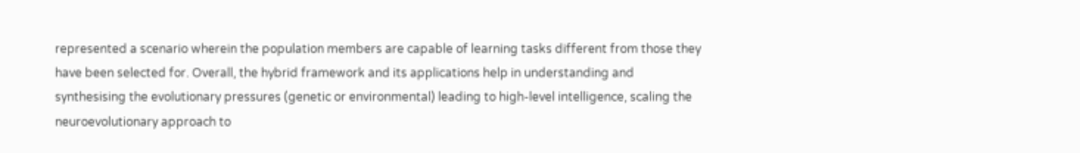represented a scenario wherein the population members are capable of learning tasks different from those they have been selected for. Overall, the hybrid framework and its applications help in understanding and synthesising the evolutionary pressures (genetic or environmental) leading to high-level intelligence, scaling the neuroevolutionary approach to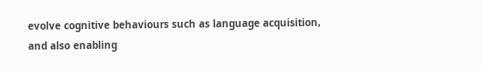evolve cognitive behaviours such as language acquisition, and also enabling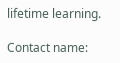lifetime learning.

Contact name: